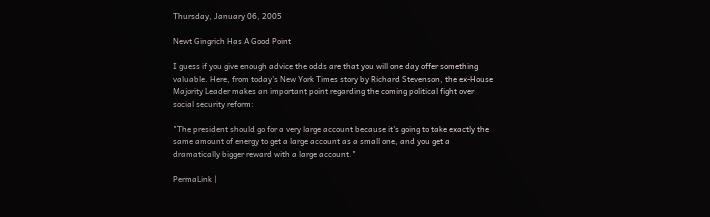Thursday, January 06, 2005

Newt Gingrich Has A Good Point

I guess if you give enough advice the odds are that you will one day offer something valuable. Here, from today's New York Times story by Richard Stevenson, the ex-House Majority Leader makes an important point regarding the coming political fight over social security reform:

"The president should go for a very large account because it's going to take exactly the same amount of energy to get a large account as a small one, and you get a dramatically bigger reward with a large account."

PermaLink |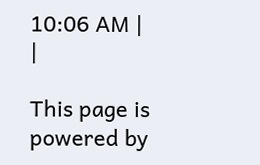10:06 AM | |

This page is powered by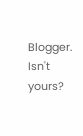Blogger. Isn't yours?